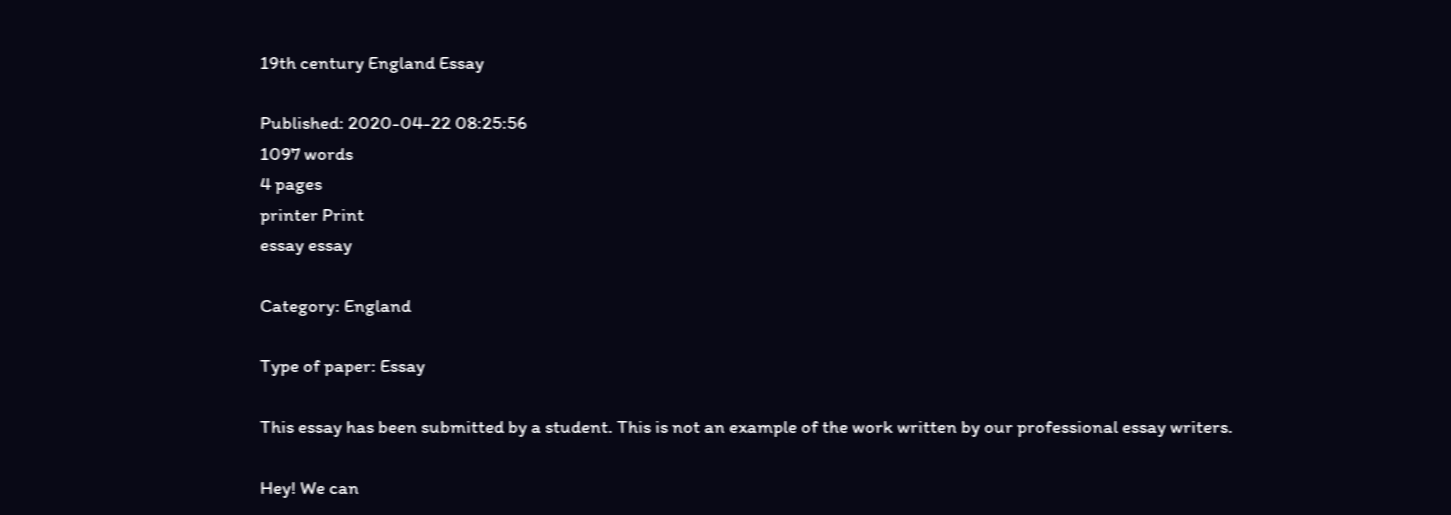19th century England Essay

Published: 2020-04-22 08:25:56
1097 words
4 pages
printer Print
essay essay

Category: England

Type of paper: Essay

This essay has been submitted by a student. This is not an example of the work written by our professional essay writers.

Hey! We can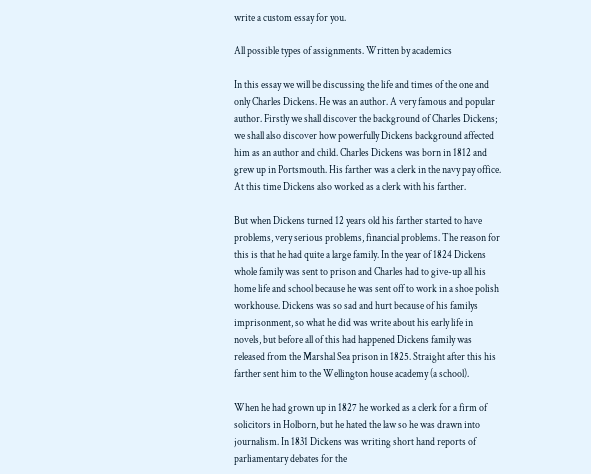write a custom essay for you.

All possible types of assignments. Written by academics

In this essay we will be discussing the life and times of the one and only Charles Dickens. He was an author. A very famous and popular author. Firstly we shall discover the background of Charles Dickens; we shall also discover how powerfully Dickens background affected him as an author and child. Charles Dickens was born in 1812 and grew up in Portsmouth. His farther was a clerk in the navy pay office. At this time Dickens also worked as a clerk with his farther.

But when Dickens turned 12 years old his farther started to have problems, very serious problems, financial problems. The reason for this is that he had quite a large family. In the year of 1824 Dickens whole family was sent to prison and Charles had to give-up all his home life and school because he was sent off to work in a shoe polish workhouse. Dickens was so sad and hurt because of his familys imprisonment, so what he did was write about his early life in novels, but before all of this had happened Dickens family was released from the Marshal Sea prison in 1825. Straight after this his farther sent him to the Wellington house academy (a school).

When he had grown up in 1827 he worked as a clerk for a firm of solicitors in Holborn, but he hated the law so he was drawn into journalism. In 1831 Dickens was writing short hand reports of parliamentary debates for the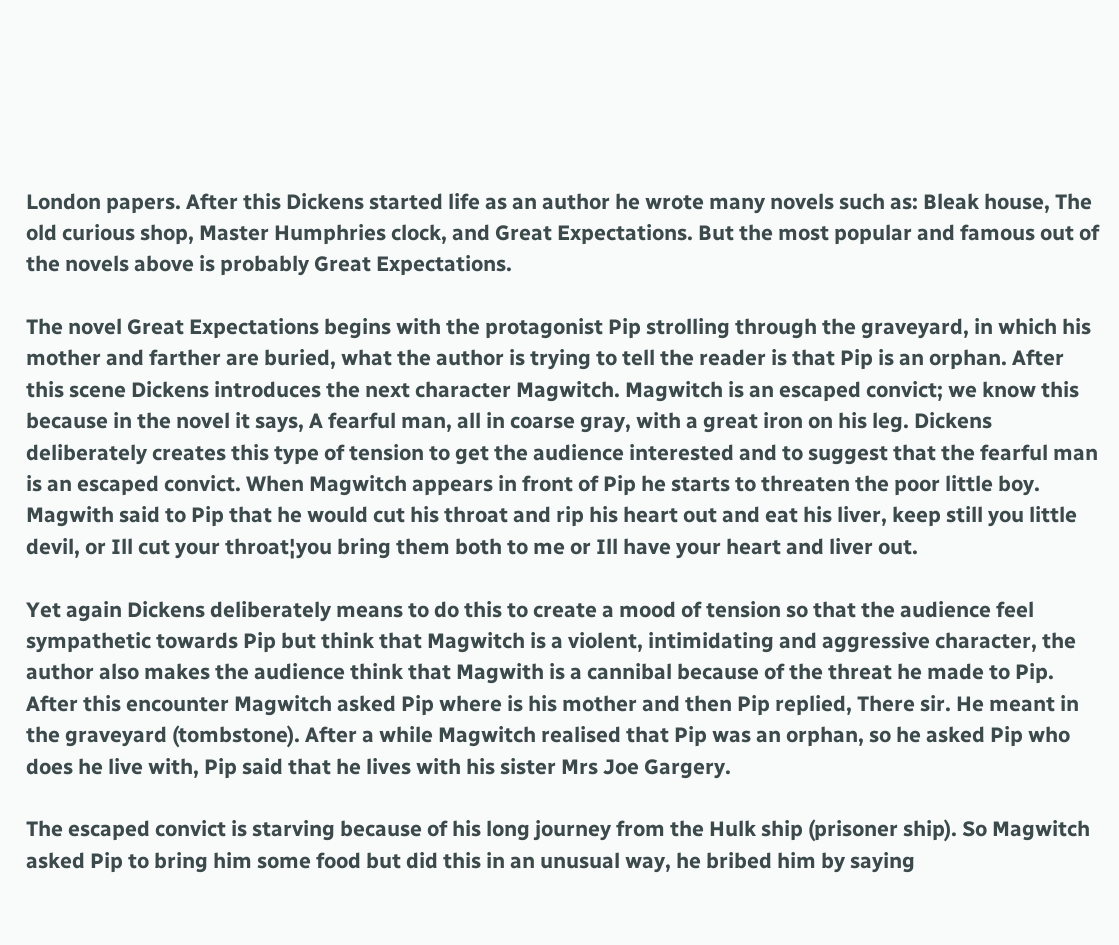London papers. After this Dickens started life as an author he wrote many novels such as: Bleak house, The old curious shop, Master Humphries clock, and Great Expectations. But the most popular and famous out of the novels above is probably Great Expectations.

The novel Great Expectations begins with the protagonist Pip strolling through the graveyard, in which his mother and farther are buried, what the author is trying to tell the reader is that Pip is an orphan. After this scene Dickens introduces the next character Magwitch. Magwitch is an escaped convict; we know this because in the novel it says, A fearful man, all in coarse gray, with a great iron on his leg. Dickens deliberately creates this type of tension to get the audience interested and to suggest that the fearful man is an escaped convict. When Magwitch appears in front of Pip he starts to threaten the poor little boy. Magwith said to Pip that he would cut his throat and rip his heart out and eat his liver, keep still you little devil, or Ill cut your throat¦you bring them both to me or Ill have your heart and liver out.

Yet again Dickens deliberately means to do this to create a mood of tension so that the audience feel sympathetic towards Pip but think that Magwitch is a violent, intimidating and aggressive character, the author also makes the audience think that Magwith is a cannibal because of the threat he made to Pip. After this encounter Magwitch asked Pip where is his mother and then Pip replied, There sir. He meant in the graveyard (tombstone). After a while Magwitch realised that Pip was an orphan, so he asked Pip who does he live with, Pip said that he lives with his sister Mrs Joe Gargery.

The escaped convict is starving because of his long journey from the Hulk ship (prisoner ship). So Magwitch asked Pip to bring him some food but did this in an unusual way, he bribed him by saying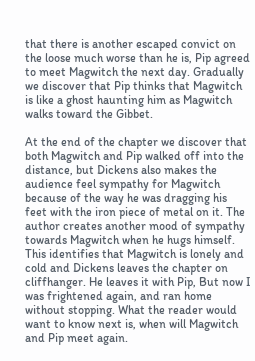that there is another escaped convict on the loose much worse than he is, Pip agreed to meet Magwitch the next day. Gradually we discover that Pip thinks that Magwitch is like a ghost haunting him as Magwitch walks toward the Gibbet.

At the end of the chapter we discover that both Magwitch and Pip walked off into the distance, but Dickens also makes the audience feel sympathy for Magwitch because of the way he was dragging his feet with the iron piece of metal on it. The author creates another mood of sympathy towards Magwitch when he hugs himself. This identifies that Magwitch is lonely and cold and Dickens leaves the chapter on cliffhanger. He leaves it with Pip, But now I was frightened again, and ran home without stopping. What the reader would want to know next is, when will Magwitch and Pip meet again.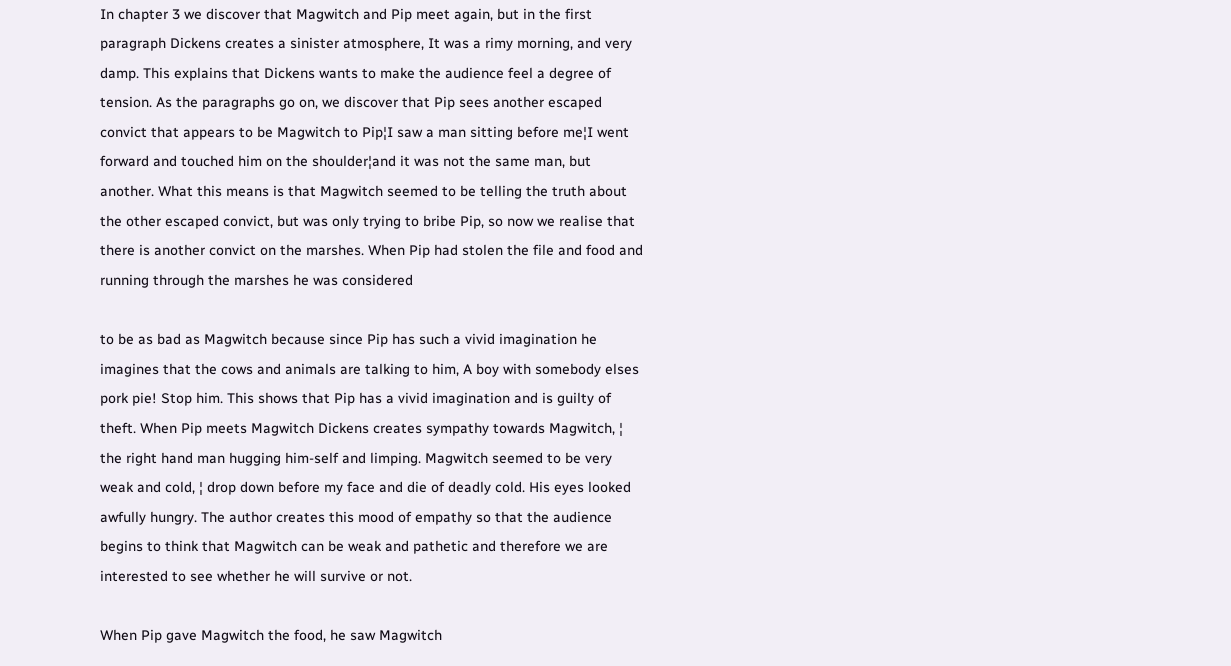In chapter 3 we discover that Magwitch and Pip meet again, but in the first paragraph Dickens creates a sinister atmosphere, It was a rimy morning, and very damp. This explains that Dickens wants to make the audience feel a degree of tension. As the paragraphs go on, we discover that Pip sees another escaped convict that appears to be Magwitch to Pip¦I saw a man sitting before me¦I went forward and touched him on the shoulder¦and it was not the same man, but another. What this means is that Magwitch seemed to be telling the truth about the other escaped convict, but was only trying to bribe Pip, so now we realise that there is another convict on the marshes. When Pip had stolen the file and food and running through the marshes he was considered

to be as bad as Magwitch because since Pip has such a vivid imagination he imagines that the cows and animals are talking to him, A boy with somebody elses pork pie! Stop him. This shows that Pip has a vivid imagination and is guilty of theft. When Pip meets Magwitch Dickens creates sympathy towards Magwitch, ¦ the right hand man hugging him-self and limping. Magwitch seemed to be very weak and cold, ¦ drop down before my face and die of deadly cold. His eyes looked awfully hungry. The author creates this mood of empathy so that the audience begins to think that Magwitch can be weak and pathetic and therefore we are interested to see whether he will survive or not.

When Pip gave Magwitch the food, he saw Magwitch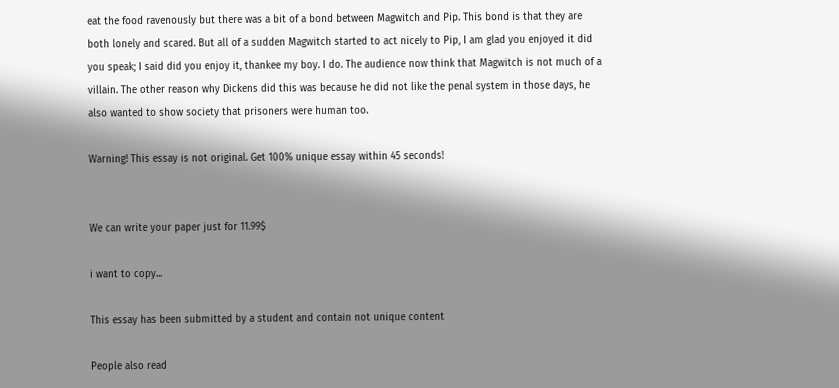eat the food ravenously but there was a bit of a bond between Magwitch and Pip. This bond is that they are both lonely and scared. But all of a sudden Magwitch started to act nicely to Pip, I am glad you enjoyed it did you speak; I said did you enjoy it, thankee my boy. I do. The audience now think that Magwitch is not much of a villain. The other reason why Dickens did this was because he did not like the penal system in those days, he also wanted to show society that prisoners were human too.

Warning! This essay is not original. Get 100% unique essay within 45 seconds!


We can write your paper just for 11.99$

i want to copy...

This essay has been submitted by a student and contain not unique content

People also read